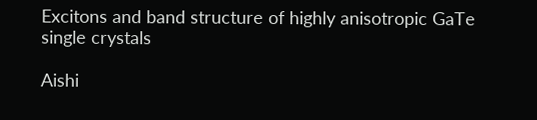Excitons and band structure of highly anisotropic GaTe single crystals

Aishi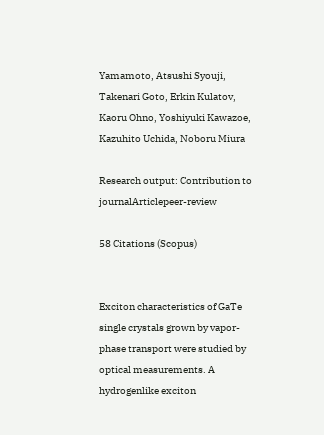Yamamoto, Atsushi Syouji, Takenari Goto, Erkin Kulatov, Kaoru Ohno, Yoshiyuki Kawazoe, Kazuhito Uchida, Noboru Miura

Research output: Contribution to journalArticlepeer-review

58 Citations (Scopus)


Exciton characteristics of GaTe single crystals grown by vapor-phase transport were studied by optical measurements. A hydrogenlike exciton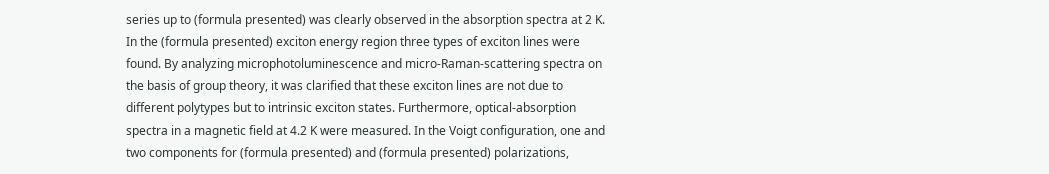series up to (formula presented) was clearly observed in the absorption spectra at 2 K. In the (formula presented) exciton energy region three types of exciton lines were found. By analyzing microphotoluminescence and micro-Raman-scattering spectra on the basis of group theory, it was clarified that these exciton lines are not due to different polytypes but to intrinsic exciton states. Furthermore, optical-absorption spectra in a magnetic field at 4.2 K were measured. In the Voigt configuration, one and two components for (formula presented) and (formula presented) polarizations,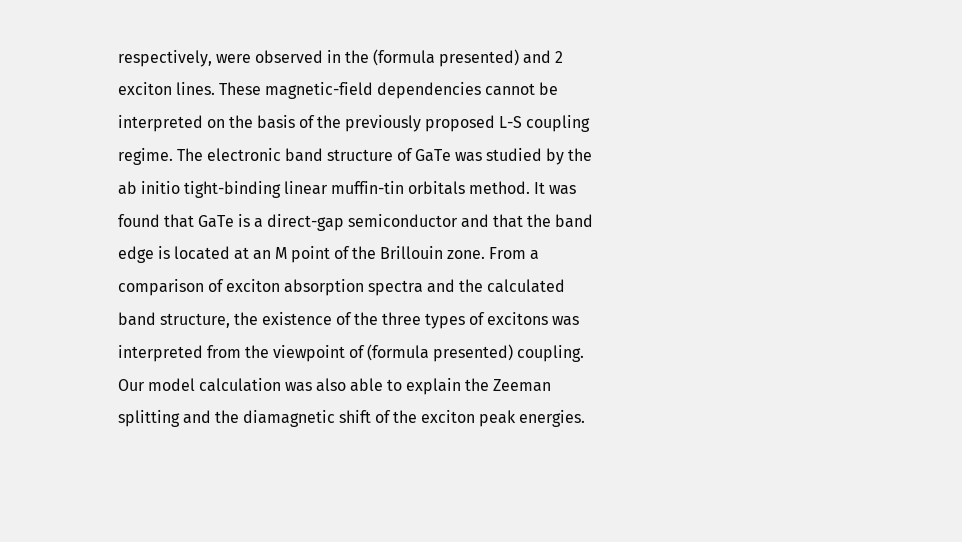respectively, were observed in the (formula presented) and 2 exciton lines. These magnetic-field dependencies cannot be interpreted on the basis of the previously proposed L-S coupling regime. The electronic band structure of GaTe was studied by the ab initio tight-binding linear muffin-tin orbitals method. It was found that GaTe is a direct-gap semiconductor and that the band edge is located at an M point of the Brillouin zone. From a comparison of exciton absorption spectra and the calculated band structure, the existence of the three types of excitons was interpreted from the viewpoint of (formula presented) coupling. Our model calculation was also able to explain the Zeeman splitting and the diamagnetic shift of the exciton peak energies.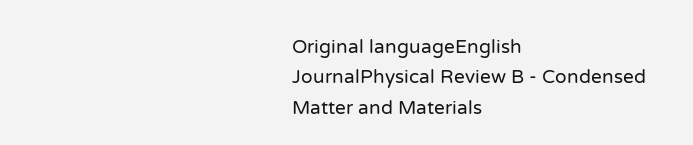Original languageEnglish
JournalPhysical Review B - Condensed Matter and Materials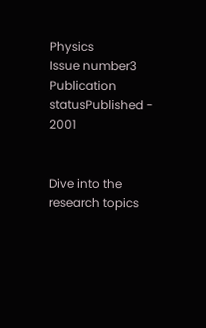Physics
Issue number3
Publication statusPublished - 2001


Dive into the research topics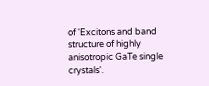of 'Excitons and band structure of highly anisotropic GaTe single crystals'.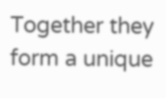Together they form a unique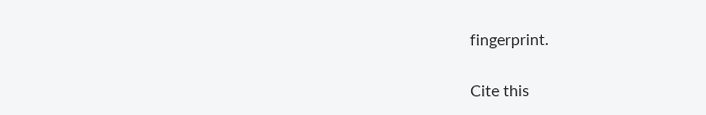fingerprint.

Cite this